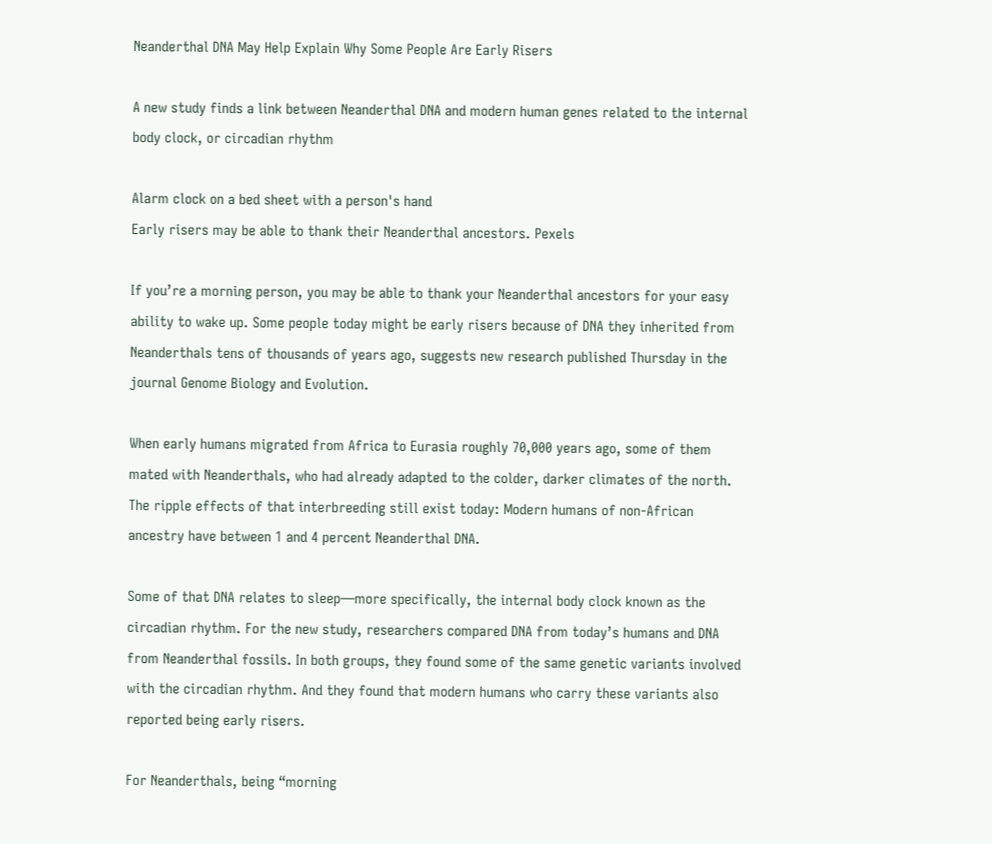Neanderthal DNA May Help Explain Why Some People Are Early Risers

A new study finds a link between Neanderthal DNA and modern human genes related to the internal body clock, or circadian rhythm

Alarm clock on a bed sheet with a person's hand
Early risers may be able to thank their Neanderthal ancestors. Pexels

If you’re a morning person, you may be able to thank your Neanderthal ancestors for your easy ability to wake up. Some people today might be early risers because of DNA they inherited from Neanderthals tens of thousands of years ago, suggests new research published Thursday in the journal Genome Biology and Evolution.

When early humans migrated from Africa to Eurasia roughly 70,000 years ago, some of them mated with Neanderthals, who had already adapted to the colder, darker climates of the north. The ripple effects of that interbreeding still exist today: Modern humans of non-African ancestry have between 1 and 4 percent Neanderthal DNA.

Some of that DNA relates to sleep—more specifically, the internal body clock known as the circadian rhythm. For the new study, researchers compared DNA from today’s humans and DNA from Neanderthal fossils. In both groups, they found some of the same genetic variants involved with the circadian rhythm. And they found that modern humans who carry these variants also reported being early risers.

For Neanderthals, being “morning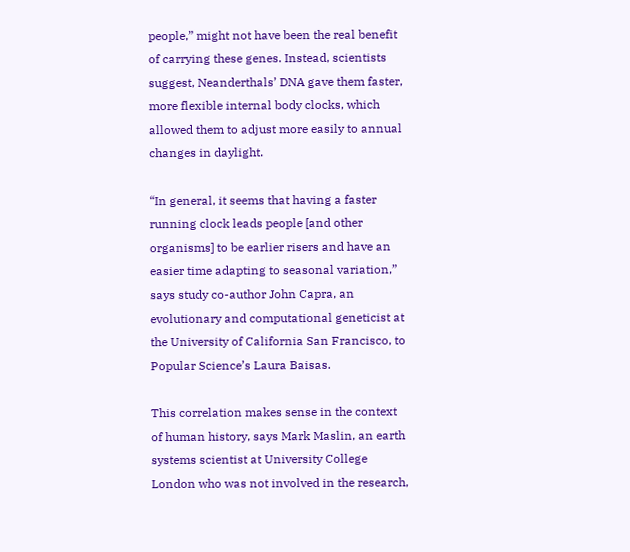people,” might not have been the real benefit of carrying these genes. Instead, scientists suggest, Neanderthals’ DNA gave them faster, more flexible internal body clocks, which allowed them to adjust more easily to annual changes in daylight.

“In general, it seems that having a faster running clock leads people [and other organisms] to be earlier risers and have an easier time adapting to seasonal variation,” says study co-author John Capra, an evolutionary and computational geneticist at the University of California San Francisco, to Popular Science’s Laura Baisas.

This correlation makes sense in the context of human history, says Mark Maslin, an earth systems scientist at University College London who was not involved in the research,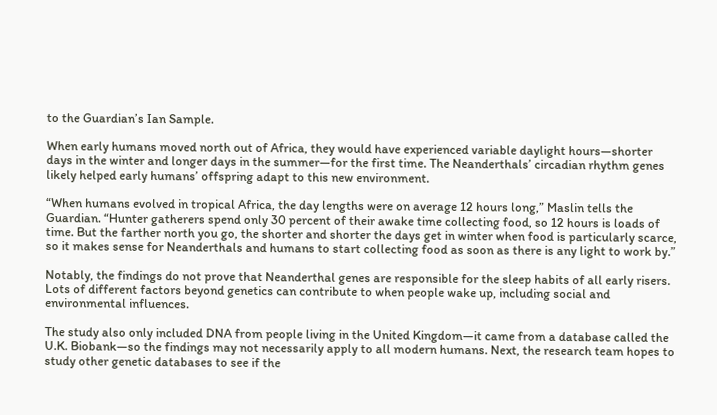to the Guardian’s Ian Sample.

When early humans moved north out of Africa, they would have experienced variable daylight hours—shorter days in the winter and longer days in the summer—for the first time. The Neanderthals’ circadian rhythm genes likely helped early humans’ offspring adapt to this new environment.

“When humans evolved in tropical Africa, the day lengths were on average 12 hours long,” Maslin tells the Guardian. “Hunter gatherers spend only 30 percent of their awake time collecting food, so 12 hours is loads of time. But the farther north you go, the shorter and shorter the days get in winter when food is particularly scarce, so it makes sense for Neanderthals and humans to start collecting food as soon as there is any light to work by.”

Notably, the findings do not prove that Neanderthal genes are responsible for the sleep habits of all early risers. Lots of different factors beyond genetics can contribute to when people wake up, including social and environmental influences.

The study also only included DNA from people living in the United Kingdom—it came from a database called the U.K. Biobank—so the findings may not necessarily apply to all modern humans. Next, the research team hopes to study other genetic databases to see if the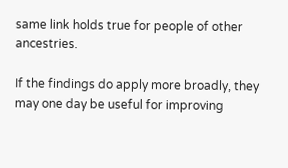same link holds true for people of other ancestries.

If the findings do apply more broadly, they may one day be useful for improving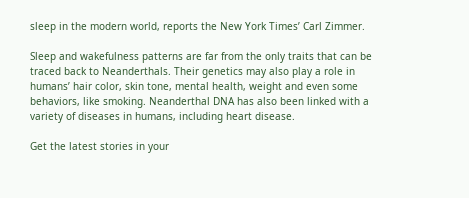sleep in the modern world, reports the New York Times’ Carl Zimmer.

Sleep and wakefulness patterns are far from the only traits that can be traced back to Neanderthals. Their genetics may also play a role in humans’ hair color, skin tone, mental health, weight and even some behaviors, like smoking. Neanderthal DNA has also been linked with a variety of diseases in humans, including heart disease.

Get the latest stories in your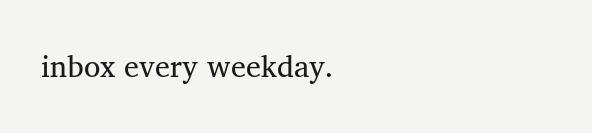inbox every weekday.